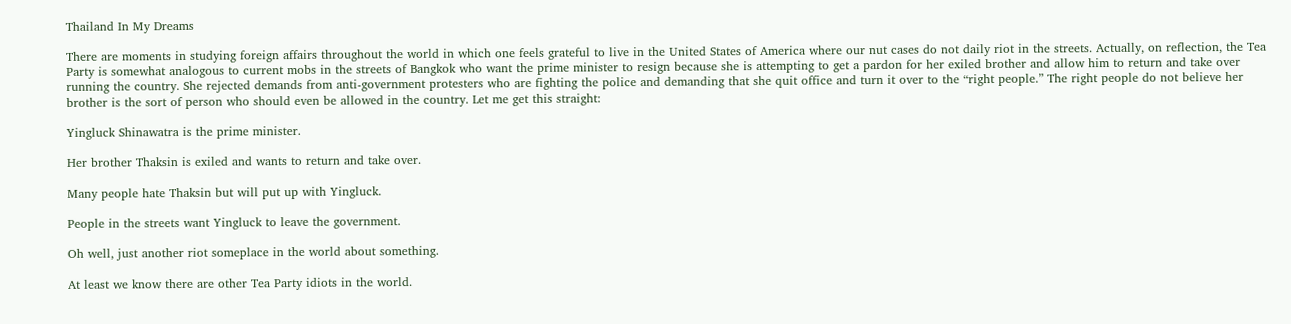Thailand In My Dreams

There are moments in studying foreign affairs throughout the world in which one feels grateful to live in the United States of America where our nut cases do not daily riot in the streets. Actually, on reflection, the Tea Party is somewhat analogous to current mobs in the streets of Bangkok who want the prime minister to resign because she is attempting to get a pardon for her exiled brother and allow him to return and take over running the country. She rejected demands from anti-government protesters who are fighting the police and demanding that she quit office and turn it over to the “right people.” The right people do not believe her brother is the sort of person who should even be allowed in the country. Let me get this straight:

Yingluck Shinawatra is the prime minister.

Her brother Thaksin is exiled and wants to return and take over.

Many people hate Thaksin but will put up with Yingluck.

People in the streets want Yingluck to leave the government.

Oh well, just another riot someplace in the world about something.

At least we know there are other Tea Party idiots in the world.